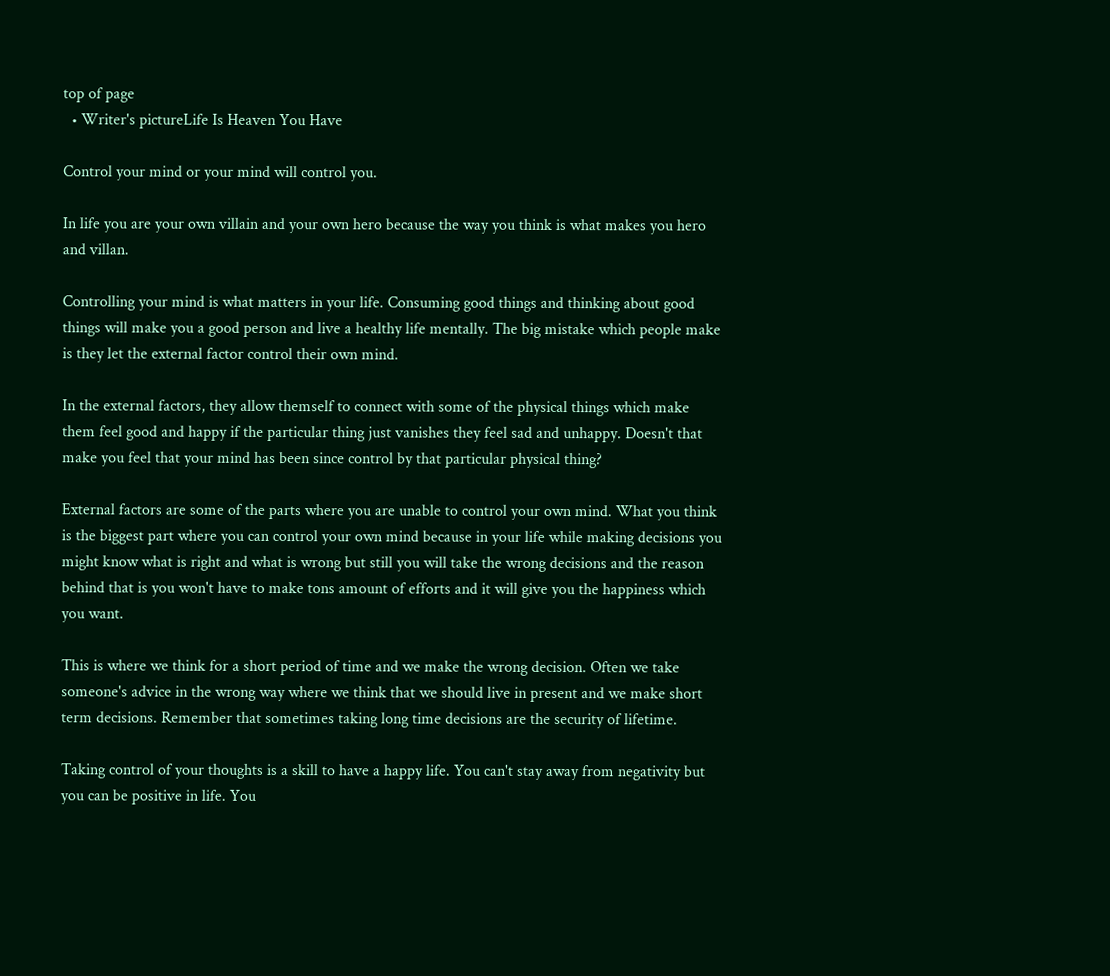top of page
  • Writer's pictureLife Is Heaven You Have

Control your mind or your mind will control you.

In life you are your own villain and your own hero because the way you think is what makes you hero and villan.

Controlling your mind is what matters in your life. Consuming good things and thinking about good things will make you a good person and live a healthy life mentally. The big mistake which people make is they let the external factor control their own mind.

In the external factors, they allow themself to connect with some of the physical things which make them feel good and happy if the particular thing just vanishes they feel sad and unhappy. Doesn't that make you feel that your mind has been since control by that particular physical thing?

External factors are some of the parts where you are unable to control your own mind. What you think is the biggest part where you can control your own mind because in your life while making decisions you might know what is right and what is wrong but still you will take the wrong decisions and the reason behind that is you won't have to make tons amount of efforts and it will give you the happiness which you want.

This is where we think for a short period of time and we make the wrong decision. Often we take someone's advice in the wrong way where we think that we should live in present and we make short term decisions. Remember that sometimes taking long time decisions are the security of lifetime.

Taking control of your thoughts is a skill to have a happy life. You can't stay away from negativity but you can be positive in life. You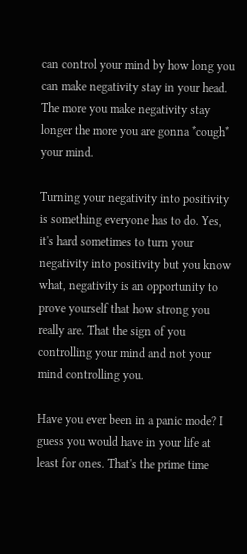can control your mind by how long you can make negativity stay in your head. The more you make negativity stay longer the more you are gonna *cough* your mind.

Turning your negativity into positivity is something everyone has to do. Yes, it's hard sometimes to turn your negativity into positivity but you know what, negativity is an opportunity to prove yourself that how strong you really are. That the sign of you controlling your mind and not your mind controlling you.

Have you ever been in a panic mode? I guess you would have in your life at least for ones. That's the prime time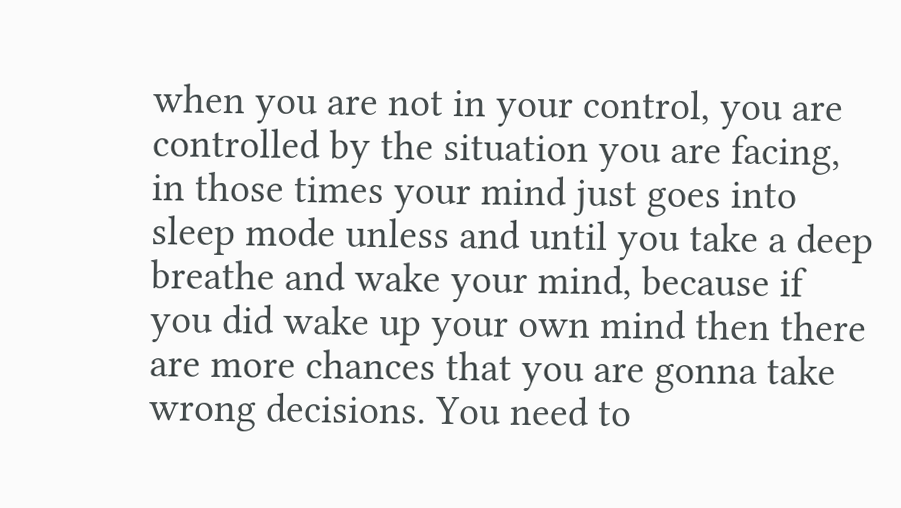when you are not in your control, you are controlled by the situation you are facing, in those times your mind just goes into sleep mode unless and until you take a deep breathe and wake your mind, because if you did wake up your own mind then there are more chances that you are gonna take wrong decisions. You need to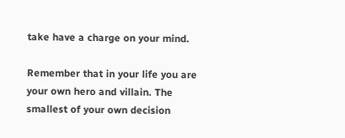take have a charge on your mind.

Remember that in your life you are your own hero and villain. The smallest of your own decision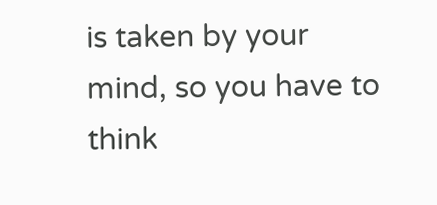is taken by your mind, so you have to think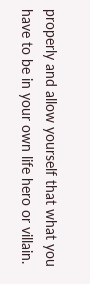properly and allow yourself that what you have to be in your own life hero or villain.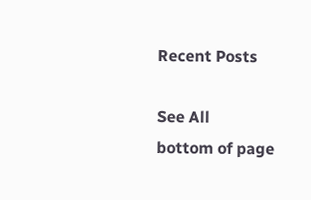Recent Posts

See All
bottom of page